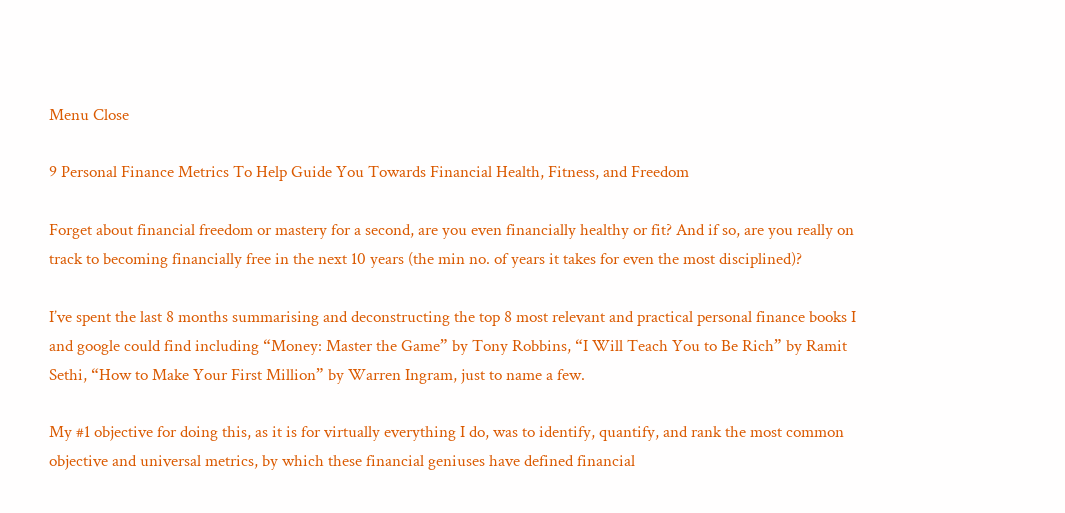Menu Close

9 Personal Finance Metrics To Help Guide You Towards Financial Health, Fitness, and Freedom

Forget about financial freedom or mastery for a second, are you even financially healthy or fit? And if so, are you really on track to becoming financially free in the next 10 years (the min no. of years it takes for even the most disciplined)?

I’ve spent the last 8 months summarising and deconstructing the top 8 most relevant and practical personal finance books I and google could find including “Money: Master the Game” by Tony Robbins, “I Will Teach You to Be Rich” by Ramit Sethi, “How to Make Your First Million” by Warren Ingram, just to name a few.

My #1 objective for doing this, as it is for virtually everything I do, was to identify, quantify, and rank the most common objective and universal metrics, by which these financial geniuses have defined financial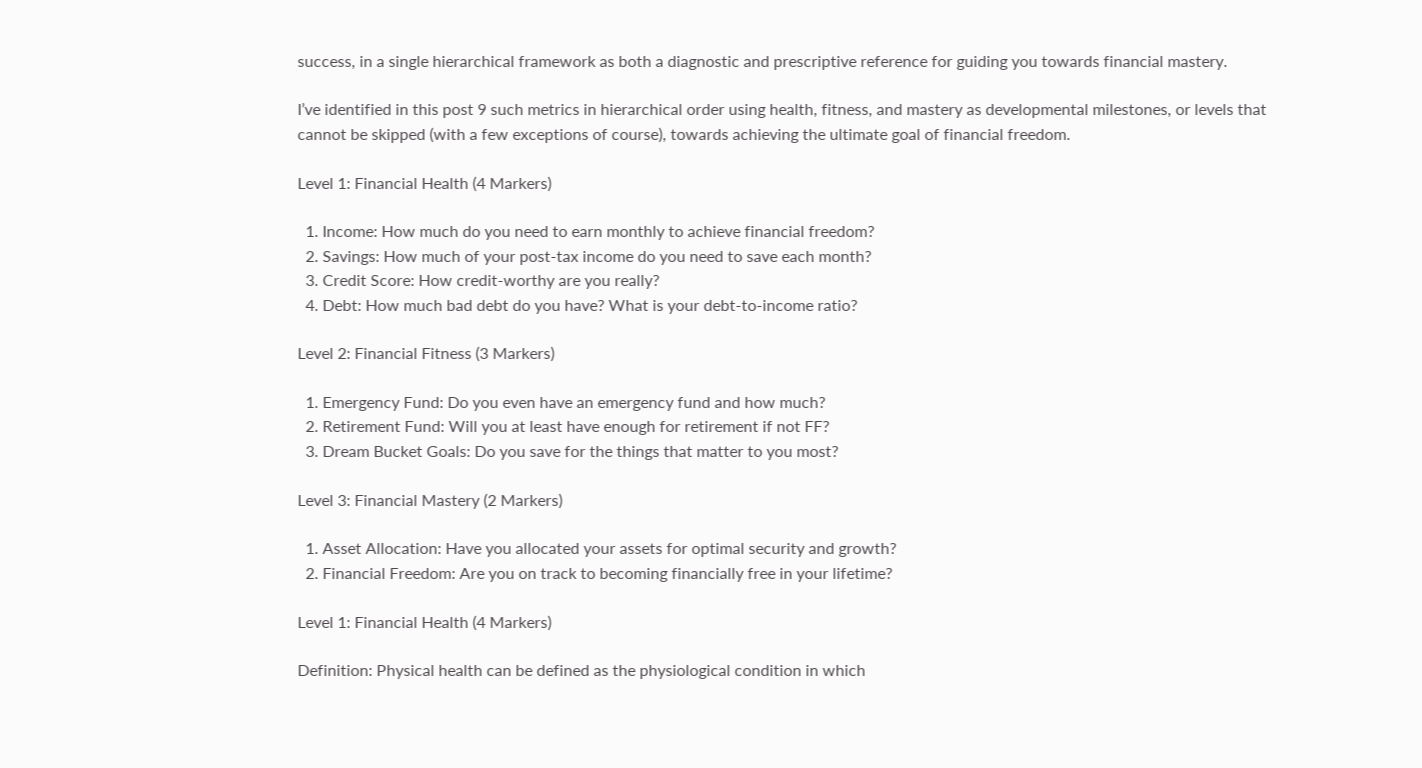success, in a single hierarchical framework as both a diagnostic and prescriptive reference for guiding you towards financial mastery.

I’ve identified in this post 9 such metrics in hierarchical order using health, fitness, and mastery as developmental milestones, or levels that cannot be skipped (with a few exceptions of course), towards achieving the ultimate goal of financial freedom.

Level 1: Financial Health (4 Markers)

  1. Income: How much do you need to earn monthly to achieve financial freedom?
  2. Savings: How much of your post-tax income do you need to save each month?
  3. Credit Score: How credit-worthy are you really?
  4. Debt: How much bad debt do you have? What is your debt-to-income ratio?

Level 2: Financial Fitness (3 Markers)

  1. Emergency Fund: Do you even have an emergency fund and how much?
  2. Retirement Fund: Will you at least have enough for retirement if not FF?
  3. Dream Bucket Goals: Do you save for the things that matter to you most?

Level 3: Financial Mastery (2 Markers)

  1. Asset Allocation: Have you allocated your assets for optimal security and growth?
  2. Financial Freedom: Are you on track to becoming financially free in your lifetime?

Level 1: Financial Health (4 Markers)

Definition: Physical health can be defined as the physiological condition in which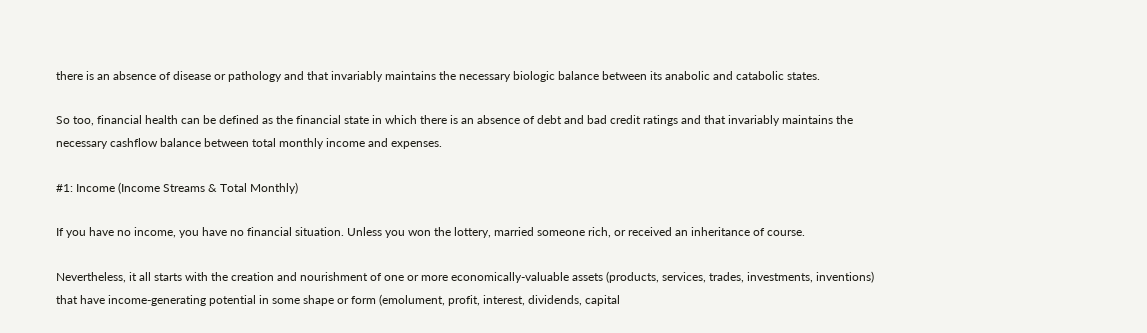there is an absence of disease or pathology and that invariably maintains the necessary biologic balance between its anabolic and catabolic states.

So too, financial health can be defined as the financial state in which there is an absence of debt and bad credit ratings and that invariably maintains the necessary cashflow balance between total monthly income and expenses.

#1: Income (Income Streams & Total Monthly)

If you have no income, you have no financial situation. Unless you won the lottery, married someone rich, or received an inheritance of course.

Nevertheless, it all starts with the creation and nourishment of one or more economically-valuable assets (products, services, trades, investments, inventions) that have income-generating potential in some shape or form (emolument, profit, interest, dividends, capital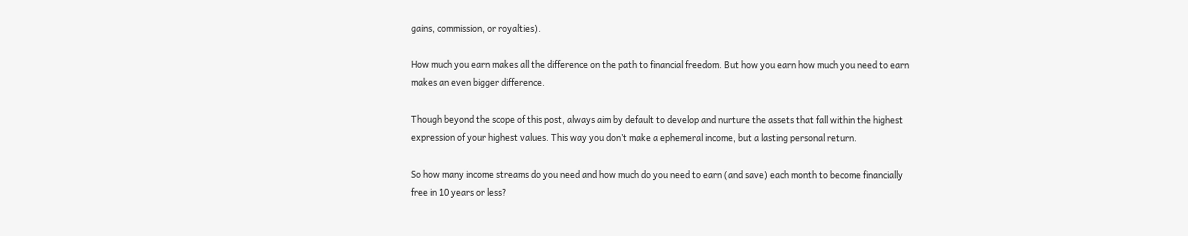gains, commission, or royalties).

How much you earn makes all the difference on the path to financial freedom. But how you earn how much you need to earn makes an even bigger difference.

Though beyond the scope of this post, always aim by default to develop and nurture the assets that fall within the highest expression of your highest values. This way you don’t make a ephemeral income, but a lasting personal return.

So how many income streams do you need and how much do you need to earn (and save) each month to become financially free in 10 years or less?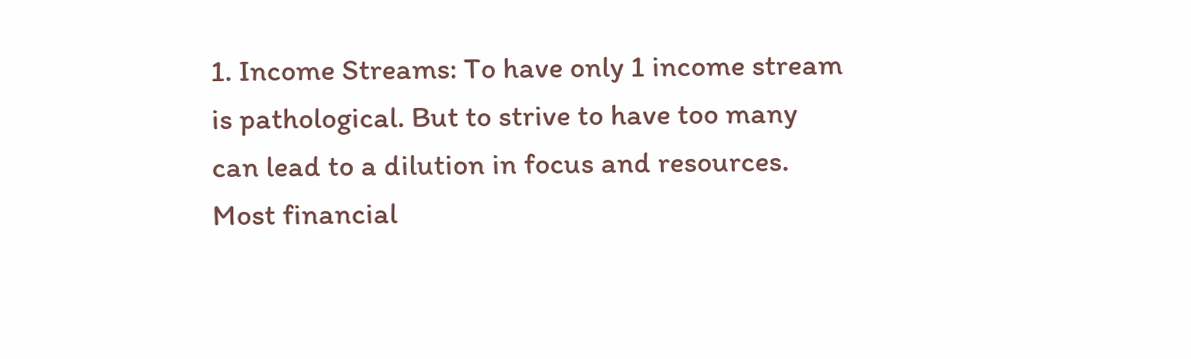1. Income Streams: To have only 1 income stream is pathological. But to strive to have too many can lead to a dilution in focus and resources. Most financial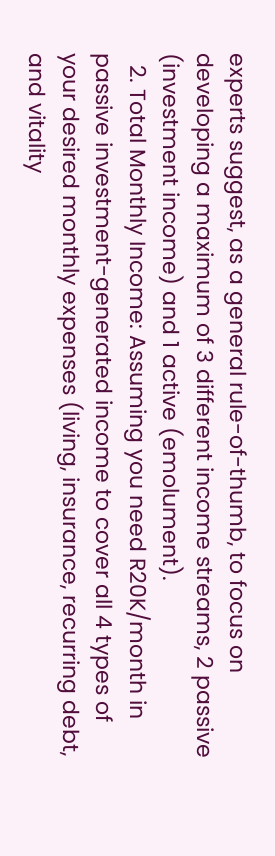experts suggest, as a general rule-of-thumb, to focus on developing a maximum of 3 different income streams, 2 passive (investment income) and 1 active (emolument).
  2. Total Monthly Income: Assuming you need R20K/month in passive investment-generated income to cover all 4 types of your desired monthly expenses (living, insurance, recurring debt, and vitality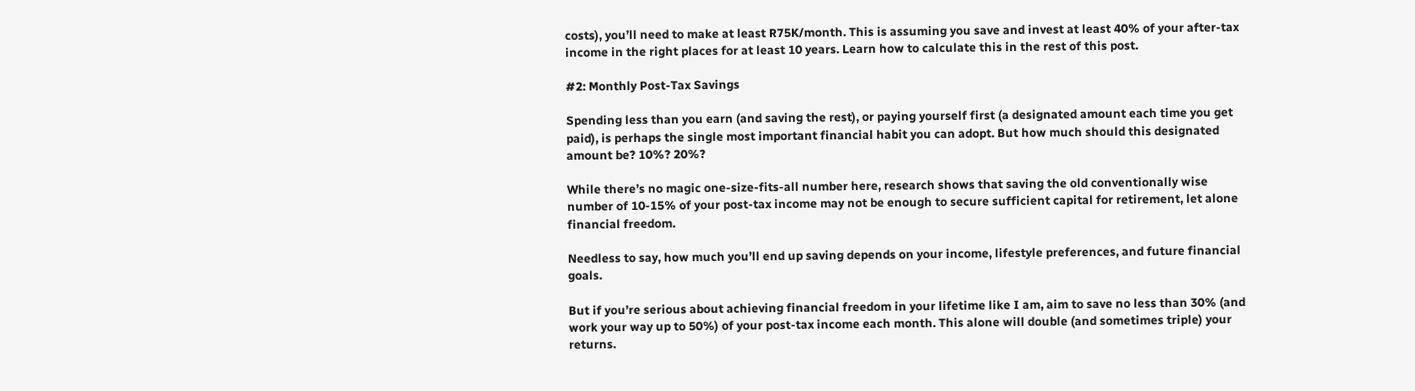costs), you’ll need to make at least R75K/month. This is assuming you save and invest at least 40% of your after-tax income in the right places for at least 10 years. Learn how to calculate this in the rest of this post.

#2: Monthly Post-Tax Savings

Spending less than you earn (and saving the rest), or paying yourself first (a designated amount each time you get paid), is perhaps the single most important financial habit you can adopt. But how much should this designated amount be? 10%? 20%?

While there’s no magic one-size-fits-all number here, research shows that saving the old conventionally wise number of 10-15% of your post-tax income may not be enough to secure sufficient capital for retirement, let alone financial freedom.

Needless to say, how much you’ll end up saving depends on your income, lifestyle preferences, and future financial goals.

But if you’re serious about achieving financial freedom in your lifetime like I am, aim to save no less than 30% (and work your way up to 50%) of your post-tax income each month. This alone will double (and sometimes triple) your returns.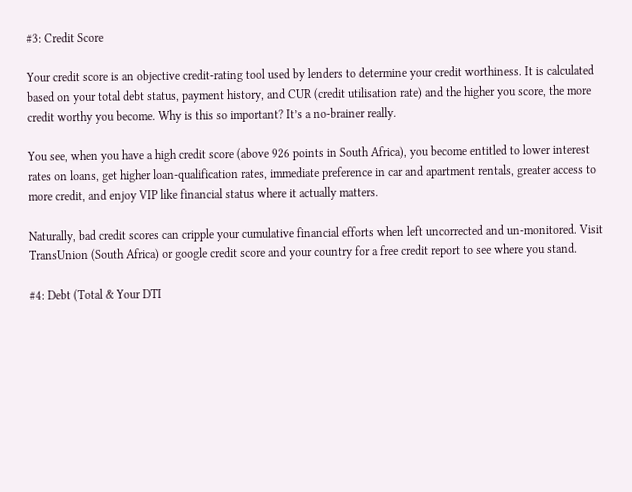#3: Credit Score

Your credit score is an objective credit-rating tool used by lenders to determine your credit worthiness. It is calculated based on your total debt status, payment history, and CUR (credit utilisation rate) and the higher you score, the more credit worthy you become. Why is this so important? It’s a no-brainer really.

You see, when you have a high credit score (above 926 points in South Africa), you become entitled to lower interest rates on loans, get higher loan-qualification rates, immediate preference in car and apartment rentals, greater access to more credit, and enjoy VIP like financial status where it actually matters.

Naturally, bad credit scores can cripple your cumulative financial efforts when left uncorrected and un-monitored. Visit TransUnion (South Africa) or google credit score and your country for a free credit report to see where you stand.

#4: Debt (Total & Your DTI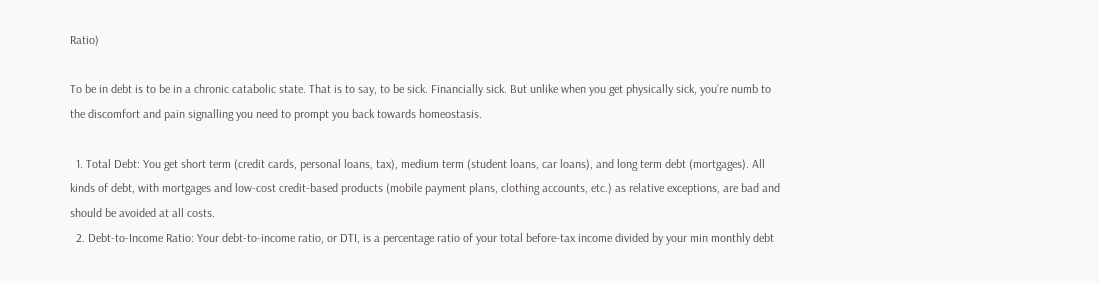Ratio)

To be in debt is to be in a chronic catabolic state. That is to say, to be sick. Financially sick. But unlike when you get physically sick, you’re numb to the discomfort and pain signalling you need to prompt you back towards homeostasis.

  1. Total Debt: You get short term (credit cards, personal loans, tax), medium term (student loans, car loans), and long term debt (mortgages). All kinds of debt, with mortgages and low-cost credit-based products (mobile payment plans, clothing accounts, etc.) as relative exceptions, are bad and should be avoided at all costs.
  2. Debt-to-Income Ratio: Your debt-to-income ratio, or DTI, is a percentage ratio of your total before-tax income divided by your min monthly debt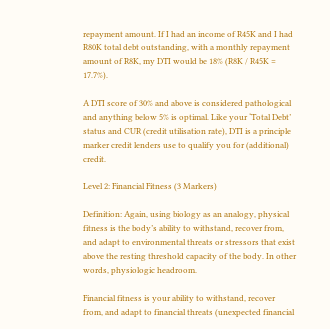repayment amount. If I had an income of R45K and I had R80K total debt outstanding, with a monthly repayment amount of R8K, my DTI would be 18% (R8K / R45K = 17.7%).

A DTI score of 30% and above is considered pathological and anything below 5% is optimal. Like your ‘Total Debt’ status and CUR (credit utilisation rate), DTI is a principle marker credit lenders use to qualify you for (additional) credit.

Level 2: Financial Fitness (3 Markers)

Definition: Again, using biology as an analogy, physical fitness is the body’s ability to withstand, recover from, and adapt to environmental threats or stressors that exist above the resting threshold capacity of the body. In other words, physiologic headroom.

Financial fitness is your ability to withstand, recover from, and adapt to financial threats (unexpected financial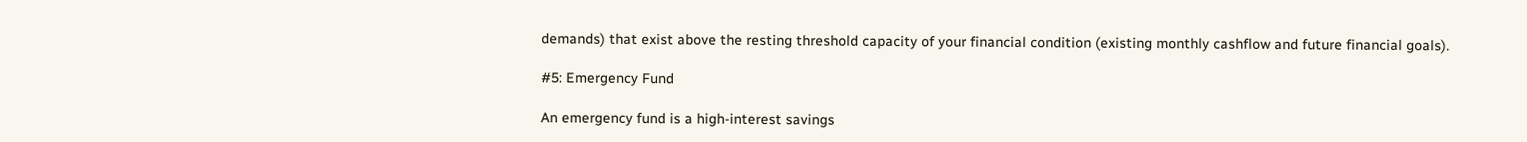demands) that exist above the resting threshold capacity of your financial condition (existing monthly cashflow and future financial goals).

#5: Emergency Fund

An emergency fund is a high-interest savings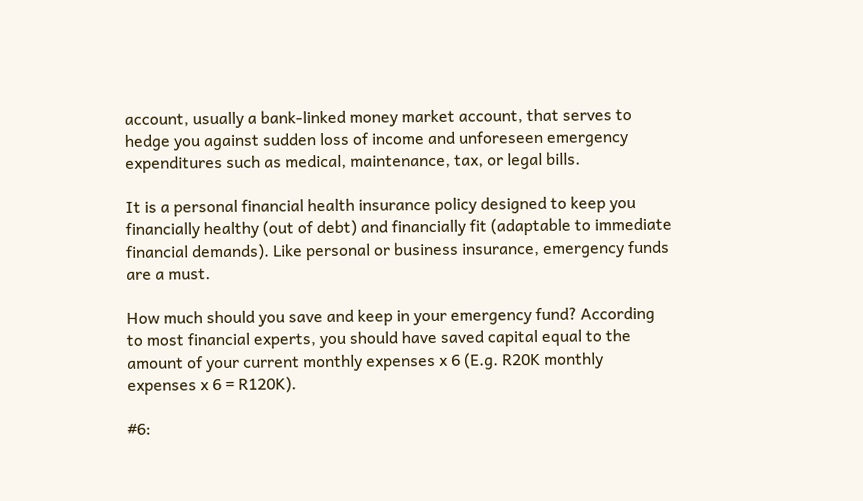account, usually a bank-linked money market account, that serves to hedge you against sudden loss of income and unforeseen emergency expenditures such as medical, maintenance, tax, or legal bills.

It is a personal financial health insurance policy designed to keep you financially healthy (out of debt) and financially fit (adaptable to immediate financial demands). Like personal or business insurance, emergency funds are a must.

How much should you save and keep in your emergency fund? According to most financial experts, you should have saved capital equal to the amount of your current monthly expenses x 6 (E.g. R20K monthly expenses x 6 = R120K).

#6: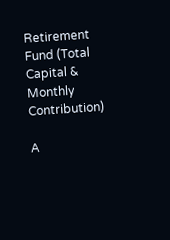Retirement Fund (Total Capital & Monthly Contribution)

A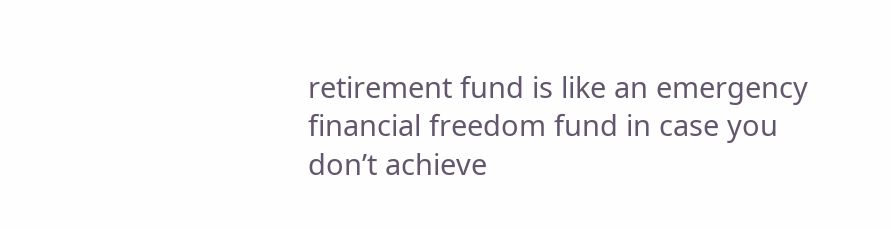retirement fund is like an emergency financial freedom fund in case you don’t achieve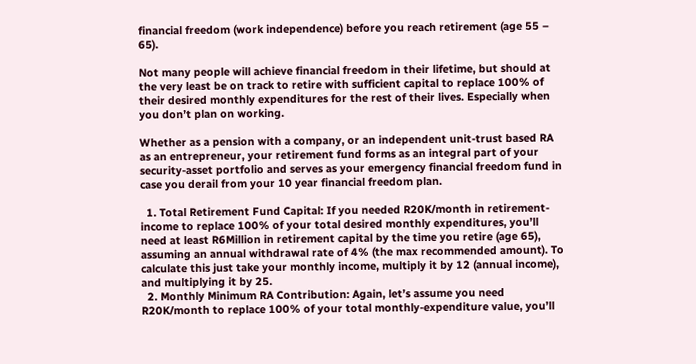financial freedom (work independence) before you reach retirement (age 55 – 65).

Not many people will achieve financial freedom in their lifetime, but should at the very least be on track to retire with sufficient capital to replace 100% of their desired monthly expenditures for the rest of their lives. Especially when you don’t plan on working.

Whether as a pension with a company, or an independent unit-trust based RA as an entrepreneur, your retirement fund forms as an integral part of your security-asset portfolio and serves as your emergency financial freedom fund in case you derail from your 10 year financial freedom plan.

  1. Total Retirement Fund Capital: If you needed R20K/month in retirement-income to replace 100% of your total desired monthly expenditures, you’ll need at least R6Million in retirement capital by the time you retire (age 65), assuming an annual withdrawal rate of 4% (the max recommended amount). To calculate this just take your monthly income, multiply it by 12 (annual income), and multiplying it by 25.
  2. Monthly Minimum RA Contribution: Again, let’s assume you need R20K/month to replace 100% of your total monthly-expenditure value, you’ll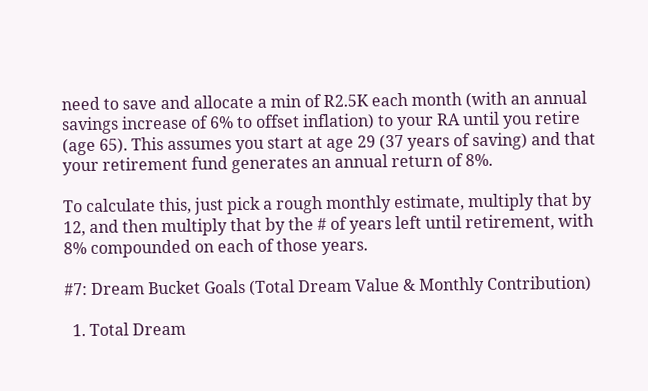need to save and allocate a min of R2.5K each month (with an annual savings increase of 6% to offset inflation) to your RA until you retire (age 65). This assumes you start at age 29 (37 years of saving) and that your retirement fund generates an annual return of 8%.

To calculate this, just pick a rough monthly estimate, multiply that by 12, and then multiply that by the # of years left until retirement, with 8% compounded on each of those years.

#7: Dream Bucket Goals (Total Dream Value & Monthly Contribution)

  1. Total Dream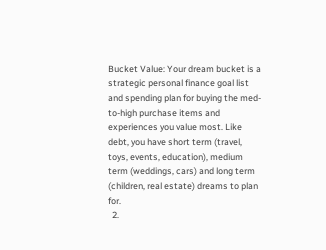Bucket Value: Your dream bucket is a strategic personal finance goal list and spending plan for buying the med-to-high purchase items and experiences you value most. Like debt, you have short term (travel, toys, events, education), medium term (weddings, cars) and long term (children, real estate) dreams to plan for.
  2.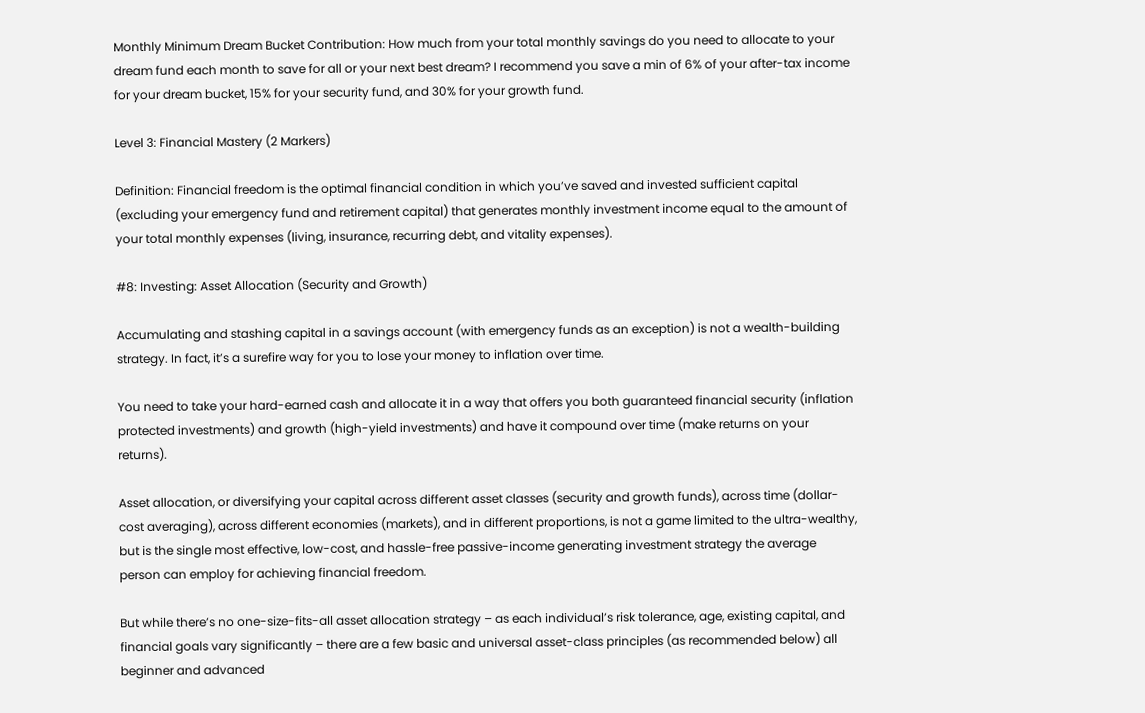Monthly Minimum Dream Bucket Contribution: How much from your total monthly savings do you need to allocate to your dream fund each month to save for all or your next best dream? I recommend you save a min of 6% of your after-tax income for your dream bucket, 15% for your security fund, and 30% for your growth fund.

Level 3: Financial Mastery (2 Markers)

Definition: Financial freedom is the optimal financial condition in which you’ve saved and invested sufficient capital (excluding your emergency fund and retirement capital) that generates monthly investment income equal to the amount of your total monthly expenses (living, insurance, recurring debt, and vitality expenses).

#8: Investing: Asset Allocation (Security and Growth)

Accumulating and stashing capital in a savings account (with emergency funds as an exception) is not a wealth-building strategy. In fact, it’s a surefire way for you to lose your money to inflation over time.

You need to take your hard-earned cash and allocate it in a way that offers you both guaranteed financial security (inflation protected investments) and growth (high-yield investments) and have it compound over time (make returns on your returns).

Asset allocation, or diversifying your capital across different asset classes (security and growth funds), across time (dollar-cost averaging), across different economies (markets), and in different proportions, is not a game limited to the ultra-wealthy, but is the single most effective, low-cost, and hassle-free passive-income generating investment strategy the average person can employ for achieving financial freedom.

But while there’s no one-size-fits-all asset allocation strategy – as each individual’s risk tolerance, age, existing capital, and financial goals vary significantly – there are a few basic and universal asset-class principles (as recommended below) all beginner and advanced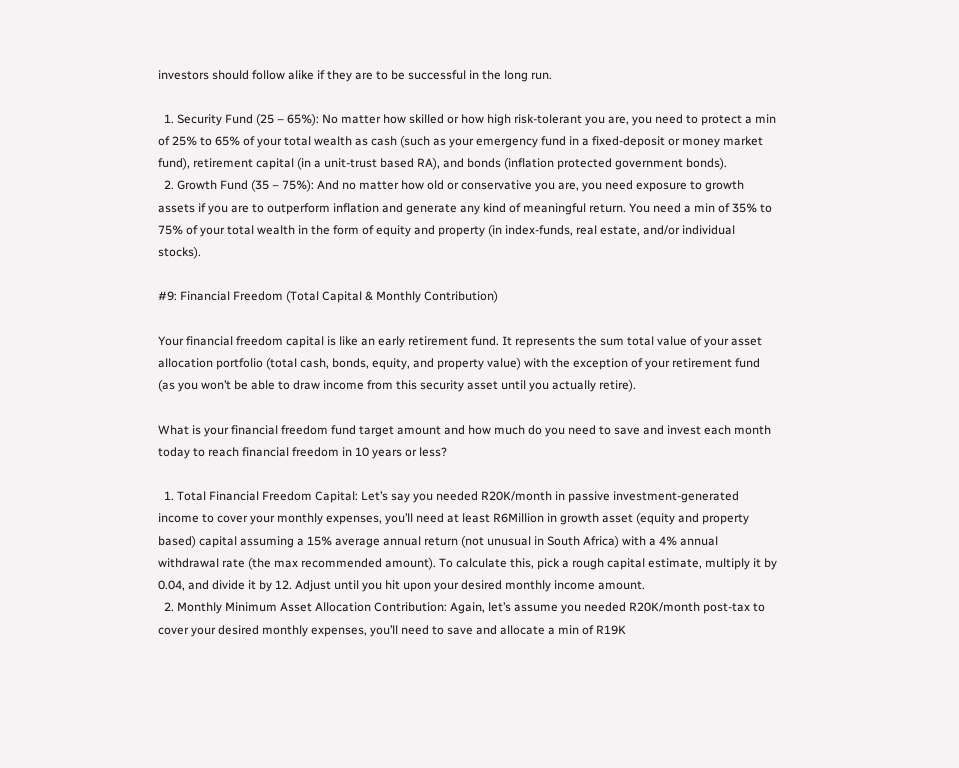investors should follow alike if they are to be successful in the long run.

  1. Security Fund (25 – 65%): No matter how skilled or how high risk-tolerant you are, you need to protect a min of 25% to 65% of your total wealth as cash (such as your emergency fund in a fixed-deposit or money market fund), retirement capital (in a unit-trust based RA), and bonds (inflation protected government bonds).
  2. Growth Fund (35 – 75%): And no matter how old or conservative you are, you need exposure to growth assets if you are to outperform inflation and generate any kind of meaningful return. You need a min of 35% to 75% of your total wealth in the form of equity and property (in index-funds, real estate, and/or individual stocks).

#9: Financial Freedom (Total Capital & Monthly Contribution)

Your financial freedom capital is like an early retirement fund. It represents the sum total value of your asset allocation portfolio (total cash, bonds, equity, and property value) with the exception of your retirement fund (as you won’t be able to draw income from this security asset until you actually retire).

What is your financial freedom fund target amount and how much do you need to save and invest each month today to reach financial freedom in 10 years or less?

  1. Total Financial Freedom Capital: Let’s say you needed R20K/month in passive investment-generated income to cover your monthly expenses, you’ll need at least R6Million in growth asset (equity and property based) capital assuming a 15% average annual return (not unusual in South Africa) with a 4% annual withdrawal rate (the max recommended amount). To calculate this, pick a rough capital estimate, multiply it by 0.04, and divide it by 12. Adjust until you hit upon your desired monthly income amount.
  2. Monthly Minimum Asset Allocation Contribution: Again, let’s assume you needed R20K/month post-tax to cover your desired monthly expenses, you’ll need to save and allocate a min of R19K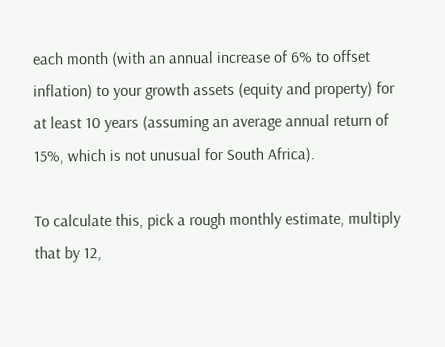each month (with an annual increase of 6% to offset inflation) to your growth assets (equity and property) for at least 10 years (assuming an average annual return of 15%, which is not unusual for South Africa).

To calculate this, pick a rough monthly estimate, multiply that by 12,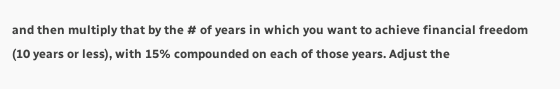and then multiply that by the # of years in which you want to achieve financial freedom (10 years or less), with 15% compounded on each of those years. Adjust the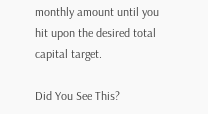monthly amount until you hit upon the desired total capital target.

Did You See This?